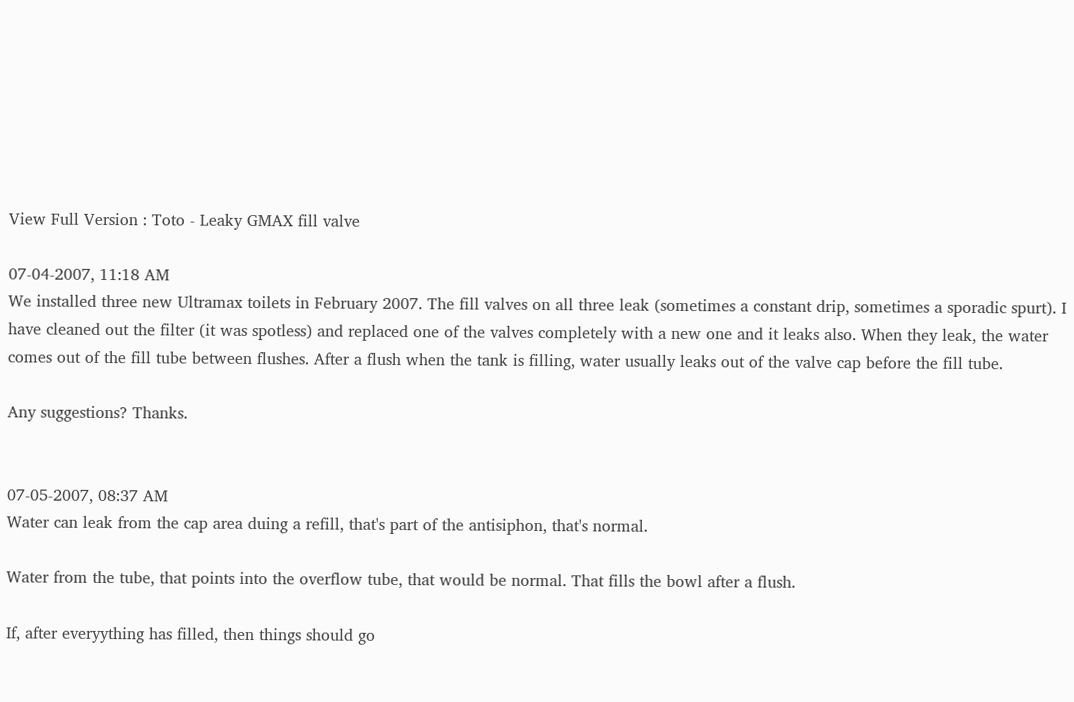View Full Version : Toto - Leaky GMAX fill valve

07-04-2007, 11:18 AM
We installed three new Ultramax toilets in February 2007. The fill valves on all three leak (sometimes a constant drip, sometimes a sporadic spurt). I have cleaned out the filter (it was spotless) and replaced one of the valves completely with a new one and it leaks also. When they leak, the water comes out of the fill tube between flushes. After a flush when the tank is filling, water usually leaks out of the valve cap before the fill tube.

Any suggestions? Thanks.


07-05-2007, 08:37 AM
Water can leak from the cap area duing a refill, that's part of the antisiphon, that's normal.

Water from the tube, that points into the overflow tube, that would be normal. That fills the bowl after a flush.

If, after everyything has filled, then things should go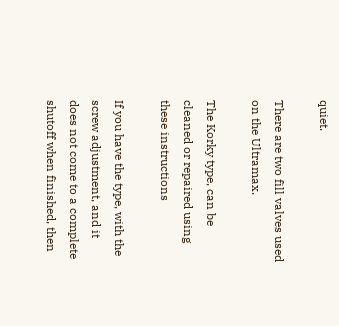quiet.

There are two fill valves used on the Ultramax.

The Korky type, can be cleaned or repaired using these instructions

If you have the type, with the screw adjustment, and it does not come to a complete shutoff when finished, then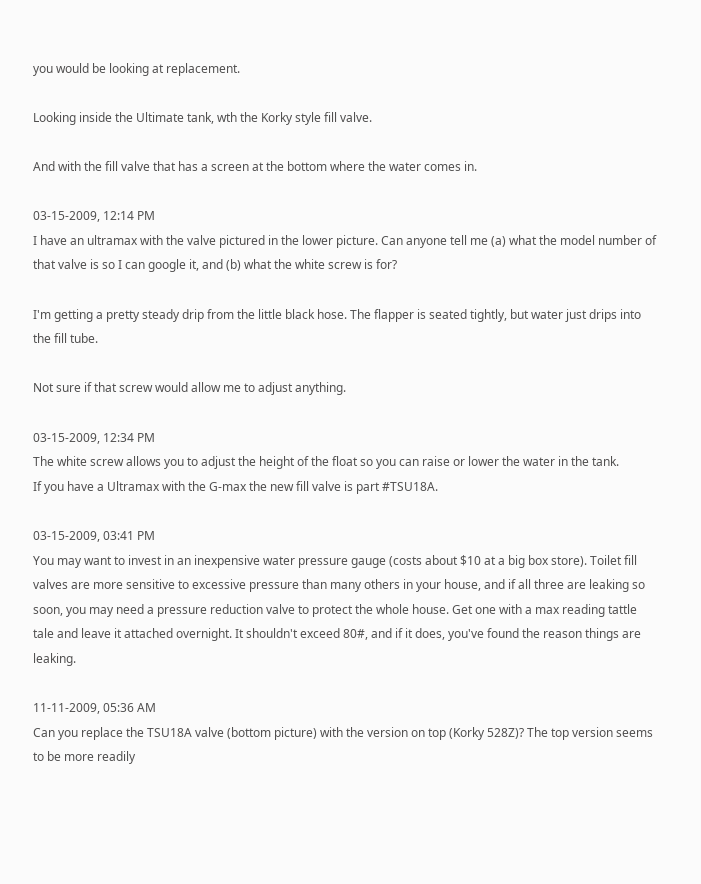you would be looking at replacement.

Looking inside the Ultimate tank, wth the Korky style fill valve.

And with the fill valve that has a screen at the bottom where the water comes in.

03-15-2009, 12:14 PM
I have an ultramax with the valve pictured in the lower picture. Can anyone tell me (a) what the model number of that valve is so I can google it, and (b) what the white screw is for?

I'm getting a pretty steady drip from the little black hose. The flapper is seated tightly, but water just drips into the fill tube.

Not sure if that screw would allow me to adjust anything.

03-15-2009, 12:34 PM
The white screw allows you to adjust the height of the float so you can raise or lower the water in the tank.
If you have a Ultramax with the G-max the new fill valve is part #TSU18A.

03-15-2009, 03:41 PM
You may want to invest in an inexpensive water pressure gauge (costs about $10 at a big box store). Toilet fill valves are more sensitive to excessive pressure than many others in your house, and if all three are leaking so soon, you may need a pressure reduction valve to protect the whole house. Get one with a max reading tattle tale and leave it attached overnight. It shouldn't exceed 80#, and if it does, you've found the reason things are leaking.

11-11-2009, 05:36 AM
Can you replace the TSU18A valve (bottom picture) with the version on top (Korky 528Z)? The top version seems to be more readily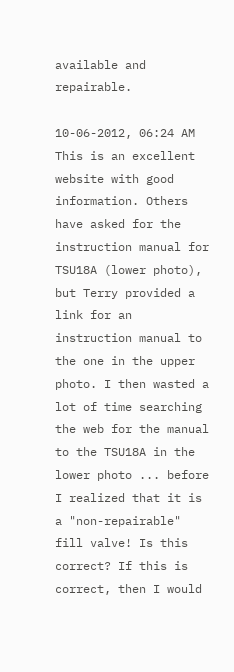available and repairable.

10-06-2012, 06:24 AM
This is an excellent website with good information. Others have asked for the instruction manual for TSU18A (lower photo), but Terry provided a link for an instruction manual to the one in the upper photo. I then wasted a lot of time searching the web for the manual to the TSU18A in the lower photo ... before I realized that it is a "non-repairable" fill valve! Is this correct? If this is correct, then I would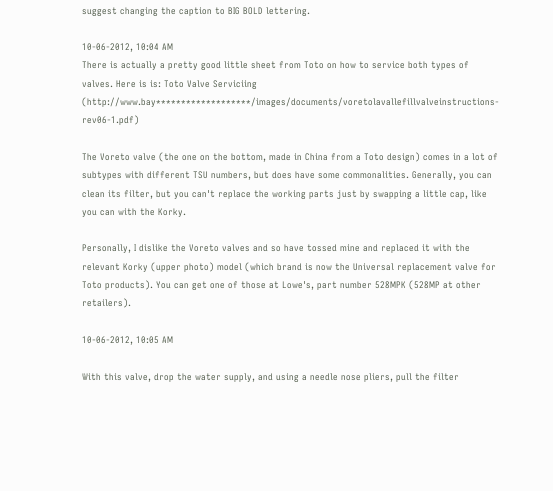suggest changing the caption to BIG BOLD lettering.

10-06-2012, 10:04 AM
There is actually a pretty good little sheet from Toto on how to service both types of valves. Here is is: Toto Valve Serviciing (http://www.bay*******************/images/documents/voretolavallefillvalveinstructions-rev06-1.pdf)

The Voreto valve (the one on the bottom, made in China from a Toto design) comes in a lot of subtypes with different TSU numbers, but does have some commonalities. Generally, you can clean its filter, but you can't replace the working parts just by swapping a little cap, like you can with the Korky.

Personally, I dislike the Voreto valves and so have tossed mine and replaced it with the relevant Korky (upper photo) model (which brand is now the Universal replacement valve for Toto products). You can get one of those at Lowe's, part number 528MPK (528MP at other retailers).

10-06-2012, 10:05 AM

With this valve, drop the water supply, and using a needle nose pliers, pull the filter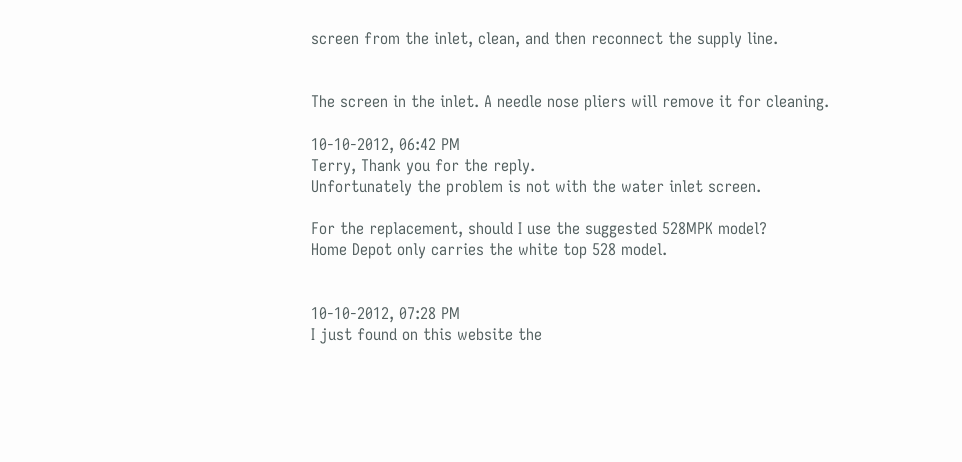screen from the inlet, clean, and then reconnect the supply line.


The screen in the inlet. A needle nose pliers will remove it for cleaning.

10-10-2012, 06:42 PM
Terry, Thank you for the reply.
Unfortunately the problem is not with the water inlet screen.

For the replacement, should I use the suggested 528MPK model?
Home Depot only carries the white top 528 model.


10-10-2012, 07:28 PM
I just found on this website the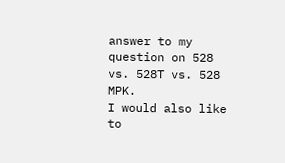answer to my question on 528 vs. 528T vs. 528 MPK.
I would also like to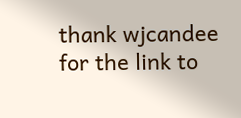thank wjcandee for the link to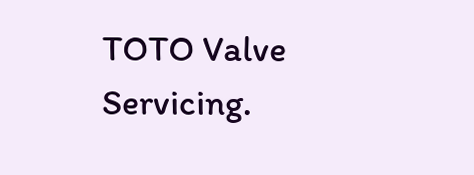TOTO Valve Servicing.